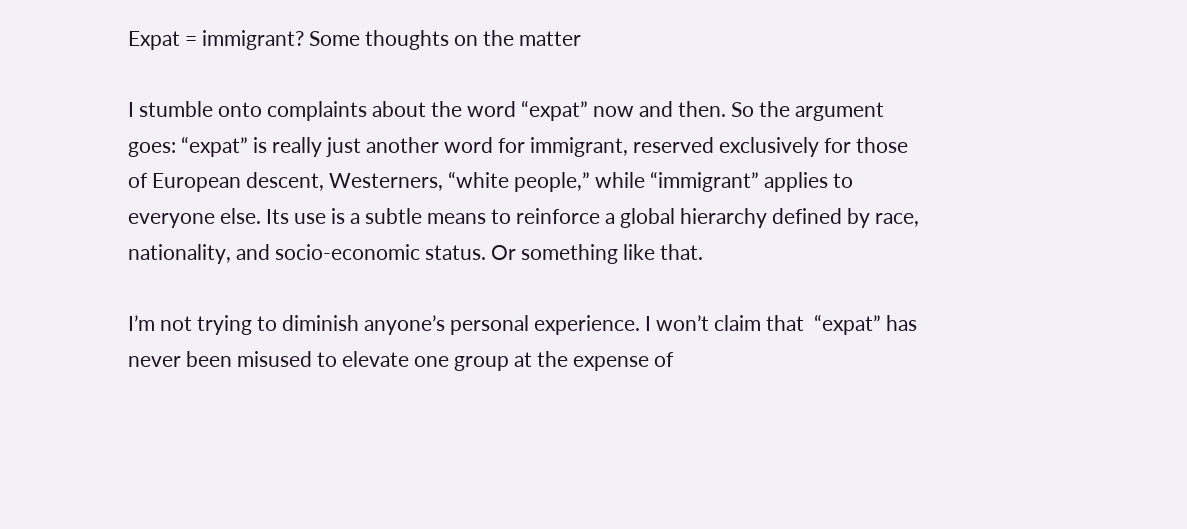Expat = immigrant? Some thoughts on the matter

I stumble onto complaints about the word “expat” now and then. So the argument goes: “expat” is really just another word for immigrant, reserved exclusively for those of European descent, Westerners, “white people,” while “immigrant” applies to everyone else. Its use is a subtle means to reinforce a global hierarchy defined by race, nationality, and socio-economic status. Or something like that.

I’m not trying to diminish anyone’s personal experience. I won’t claim that  “expat” has never been misused to elevate one group at the expense of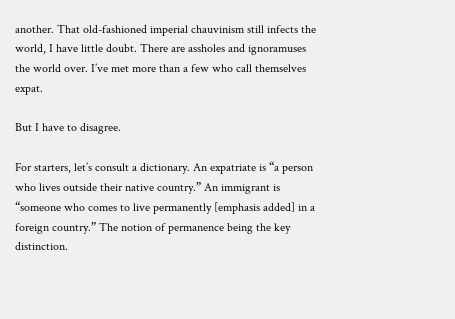another. That old-fashioned imperial chauvinism still infects the world, I have little doubt. There are assholes and ignoramuses the world over. I’ve met more than a few who call themselves expat.

But I have to disagree.

For starters, let’s consult a dictionary. An expatriate is “a person who lives outside their native country.” An immigrant is “someone who comes to live permanently [emphasis added] in a foreign country.” The notion of permanence being the key distinction.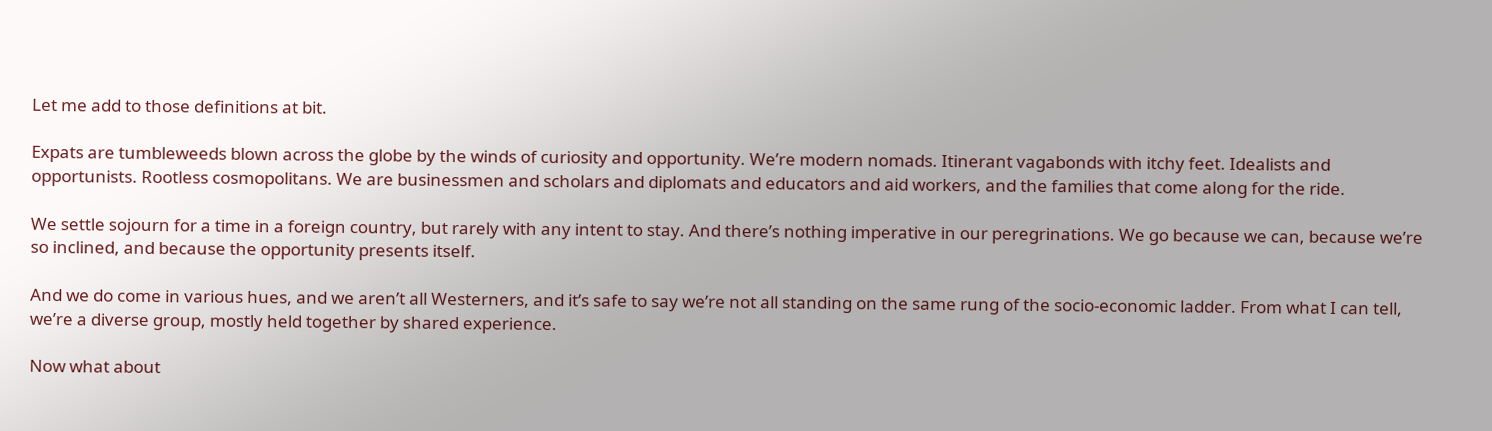Let me add to those definitions at bit.

Expats are tumbleweeds blown across the globe by the winds of curiosity and opportunity. We’re modern nomads. Itinerant vagabonds with itchy feet. Idealists and opportunists. Rootless cosmopolitans. We are businessmen and scholars and diplomats and educators and aid workers, and the families that come along for the ride.

We settle sojourn for a time in a foreign country, but rarely with any intent to stay. And there’s nothing imperative in our peregrinations. We go because we can, because we’re so inclined, and because the opportunity presents itself.

And we do come in various hues, and we aren’t all Westerners, and it’s safe to say we’re not all standing on the same rung of the socio-economic ladder. From what I can tell, we’re a diverse group, mostly held together by shared experience.

Now what about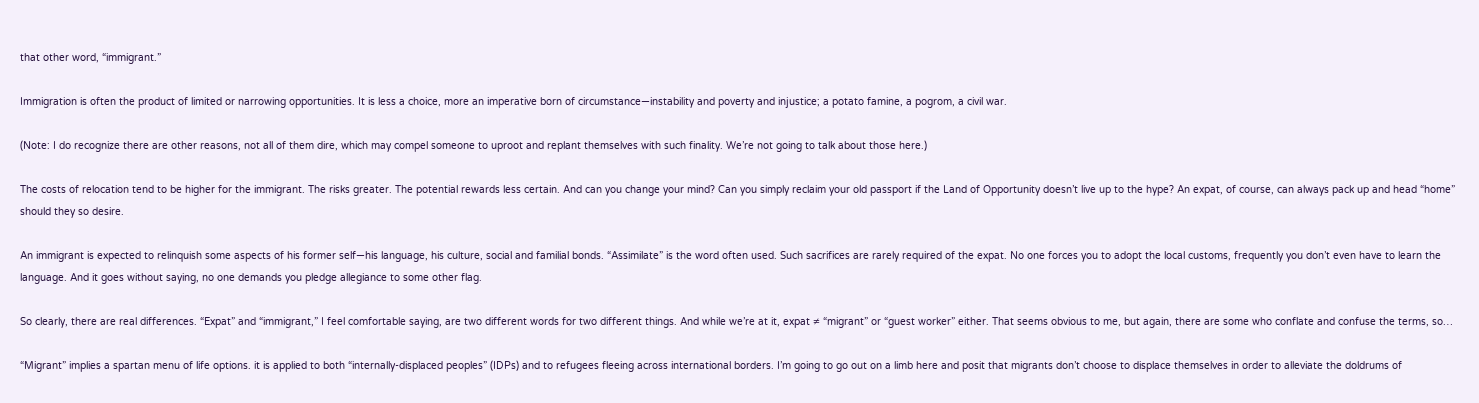that other word, “immigrant.”

Immigration is often the product of limited or narrowing opportunities. It is less a choice, more an imperative born of circumstance—instability and poverty and injustice; a potato famine, a pogrom, a civil war.

(Note: I do recognize there are other reasons, not all of them dire, which may compel someone to uproot and replant themselves with such finality. We’re not going to talk about those here.)

The costs of relocation tend to be higher for the immigrant. The risks greater. The potential rewards less certain. And can you change your mind? Can you simply reclaim your old passport if the Land of Opportunity doesn’t live up to the hype? An expat, of course, can always pack up and head “home” should they so desire.

An immigrant is expected to relinquish some aspects of his former self—his language, his culture, social and familial bonds. “Assimilate” is the word often used. Such sacrifices are rarely required of the expat. No one forces you to adopt the local customs, frequently you don’t even have to learn the language. And it goes without saying, no one demands you pledge allegiance to some other flag.

So clearly, there are real differences. “Expat” and “immigrant,” I feel comfortable saying, are two different words for two different things. And while we’re at it, expat ≠ “migrant” or “guest worker” either. That seems obvious to me, but again, there are some who conflate and confuse the terms, so…

“Migrant” implies a spartan menu of life options. it is applied to both “internally-displaced peoples” (IDPs) and to refugees fleeing across international borders. I’m going to go out on a limb here and posit that migrants don’t choose to displace themselves in order to alleviate the doldrums of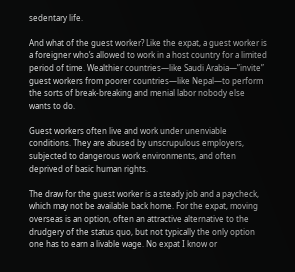sedentary life.

And what of the guest worker? Like the expat, a guest worker is a foreigner who’s allowed to work in a host country for a limited period of time. Wealthier countries—like Saudi Arabia—”invite” guest workers from poorer countries—like Nepal—to perform the sorts of break-breaking and menial labor nobody else wants to do.

Guest workers often live and work under unenviable conditions. They are abused by unscrupulous employers, subjected to dangerous work environments, and often deprived of basic human rights.

The draw for the guest worker is a steady job and a paycheck, which may not be available back home. For the expat, moving overseas is an option, often an attractive alternative to the drudgery of the status quo, but not typically the only option one has to earn a livable wage. No expat I know or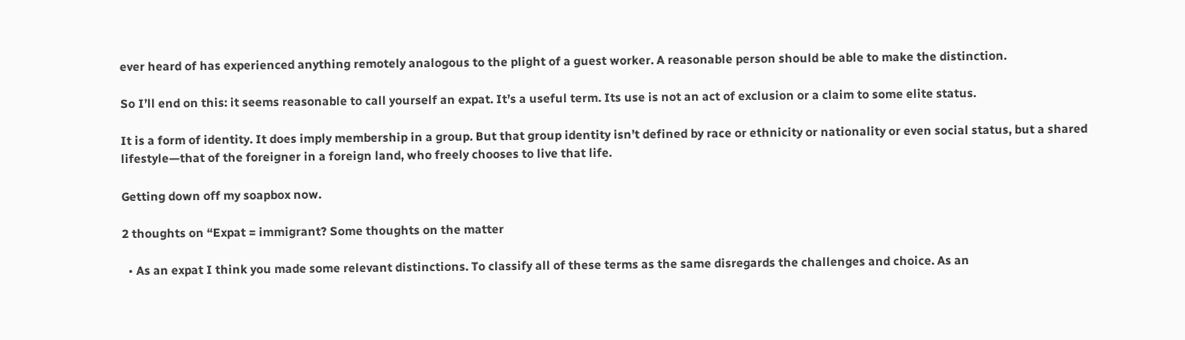ever heard of has experienced anything remotely analogous to the plight of a guest worker. A reasonable person should be able to make the distinction.

So I’ll end on this: it seems reasonable to call yourself an expat. It’s a useful term. Its use is not an act of exclusion or a claim to some elite status.

It is a form of identity. It does imply membership in a group. But that group identity isn’t defined by race or ethnicity or nationality or even social status, but a shared lifestyle—that of the foreigner in a foreign land, who freely chooses to live that life.

Getting down off my soapbox now.

2 thoughts on “Expat = immigrant? Some thoughts on the matter

  • As an expat I think you made some relevant distinctions. To classify all of these terms as the same disregards the challenges and choice. As an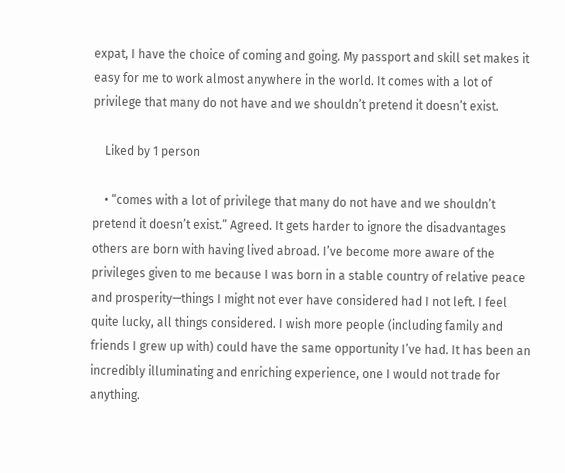expat, I have the choice of coming and going. My passport and skill set makes it easy for me to work almost anywhere in the world. It comes with a lot of privilege that many do not have and we shouldn’t pretend it doesn’t exist.

    Liked by 1 person

    • “comes with a lot of privilege that many do not have and we shouldn’t pretend it doesn’t exist.” Agreed. It gets harder to ignore the disadvantages others are born with having lived abroad. I’ve become more aware of the privileges given to me because I was born in a stable country of relative peace and prosperity—things I might not ever have considered had I not left. I feel quite lucky, all things considered. I wish more people (including family and friends I grew up with) could have the same opportunity I’ve had. It has been an incredibly illuminating and enriching experience, one I would not trade for anything.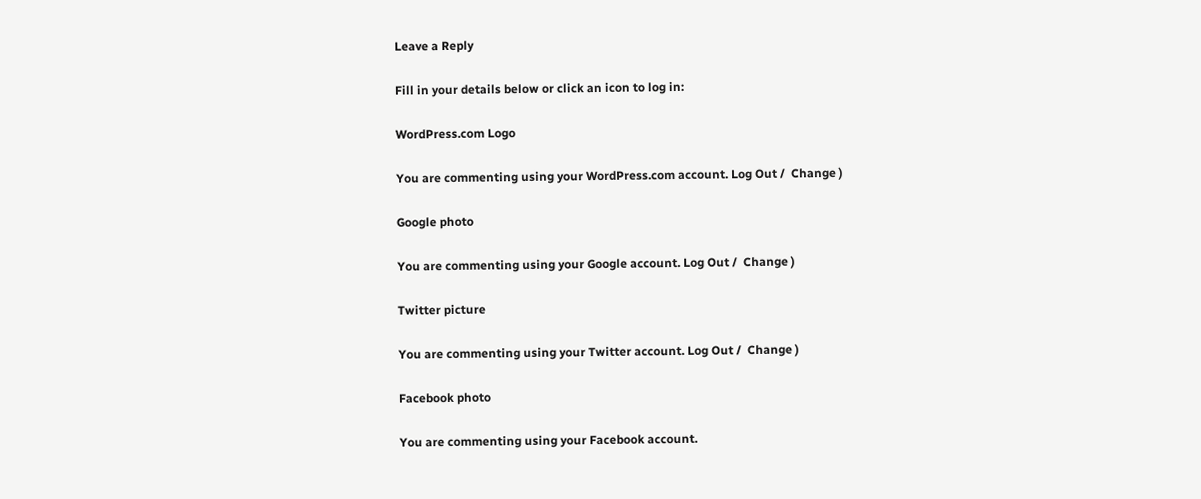Leave a Reply

Fill in your details below or click an icon to log in:

WordPress.com Logo

You are commenting using your WordPress.com account. Log Out /  Change )

Google photo

You are commenting using your Google account. Log Out /  Change )

Twitter picture

You are commenting using your Twitter account. Log Out /  Change )

Facebook photo

You are commenting using your Facebook account.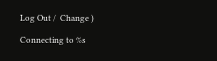Log Out /  Change )

Connecting to %s